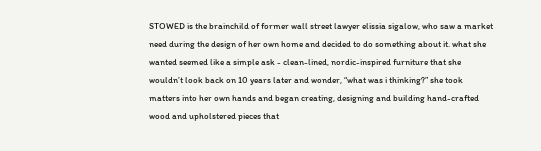STOWED is the brainchild of former wall street lawyer elissia sigalow, who saw a market need during the design of her own home and decided to do something about it. what she wanted seemed like a simple ask - clean-lined, nordic-inspired furniture that she wouldn’t look back on 10 years later and wonder, “what was i thinking?” she took matters into her own hands and began creating, designing and building hand-crafted wood and upholstered pieces that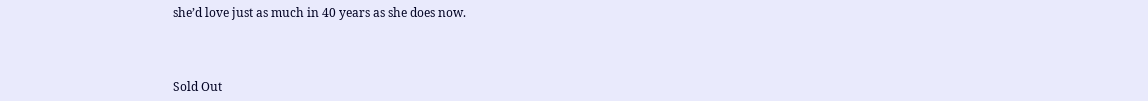she’d love just as much in 40 years as she does now.



Sold Out